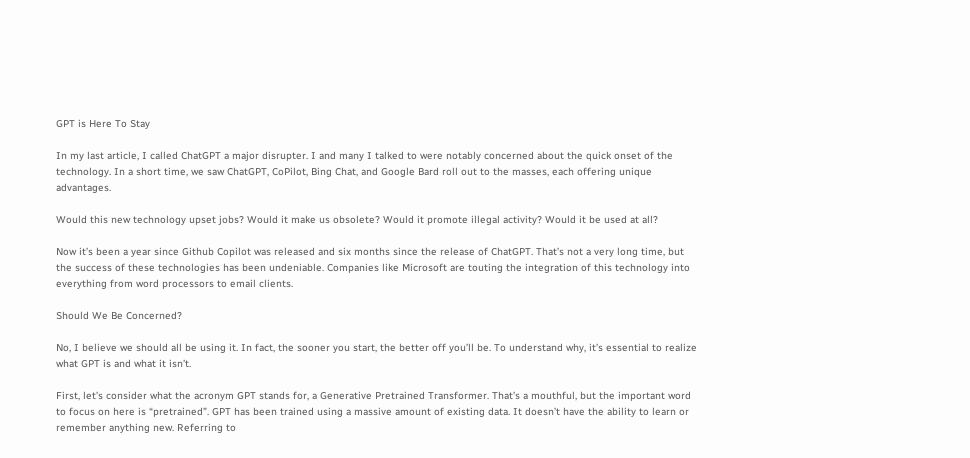GPT is Here To Stay

In my last article, I called ChatGPT a major disrupter. I and many I talked to were notably concerned about the quick onset of the technology. In a short time, we saw ChatGPT, CoPilot, Bing Chat, and Google Bard roll out to the masses, each offering unique advantages.

Would this new technology upset jobs? Would it make us obsolete? Would it promote illegal activity? Would it be used at all?

Now it’s been a year since Github Copilot was released and six months since the release of ChatGPT. That’s not a very long time, but the success of these technologies has been undeniable. Companies like Microsoft are touting the integration of this technology into everything from word processors to email clients.

Should We Be Concerned?

No, I believe we should all be using it. In fact, the sooner you start, the better off you’ll be. To understand why, it’s essential to realize what GPT is and what it isn’t.

First, let’s consider what the acronym GPT stands for, a Generative Pretrained Transformer. That’s a mouthful, but the important word to focus on here is “pretrained”. GPT has been trained using a massive amount of existing data. It doesn’t have the ability to learn or remember anything new. Referring to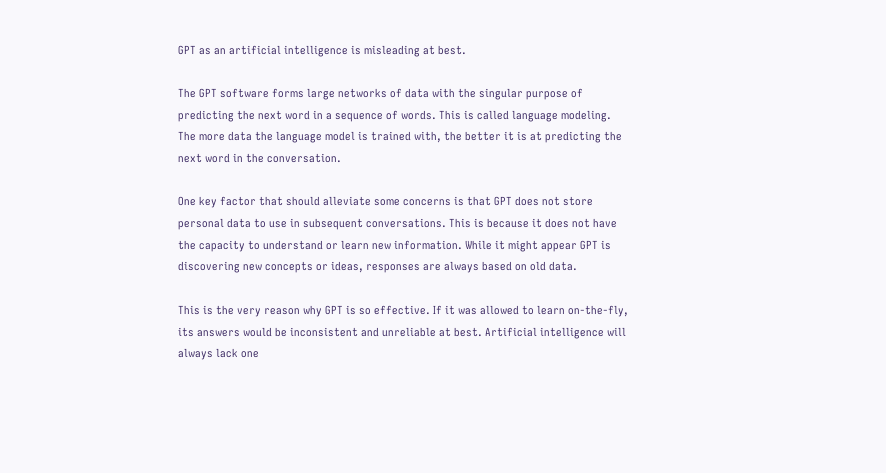GPT as an artificial intelligence is misleading at best.

The GPT software forms large networks of data with the singular purpose of predicting the next word in a sequence of words. This is called language modeling. The more data the language model is trained with, the better it is at predicting the next word in the conversation.

One key factor that should alleviate some concerns is that GPT does not store personal data to use in subsequent conversations. This is because it does not have the capacity to understand or learn new information. While it might appear GPT is discovering new concepts or ideas, responses are always based on old data.

This is the very reason why GPT is so effective. If it was allowed to learn on-the-fly, its answers would be inconsistent and unreliable at best. Artificial intelligence will always lack one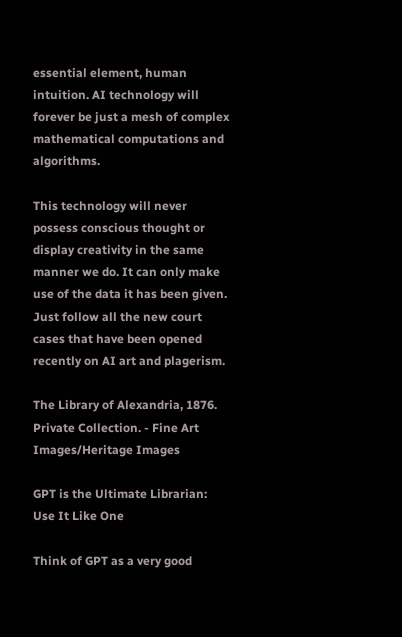essential element, human intuition. AI technology will forever be just a mesh of complex mathematical computations and algorithms.

This technology will never possess conscious thought or display creativity in the same manner we do. It can only make use of the data it has been given. Just follow all the new court cases that have been opened recently on AI art and plagerism.

The Library of Alexandria, 1876. Private Collection. - Fine Art Images/Heritage Images

GPT is the Ultimate Librarian: Use It Like One

Think of GPT as a very good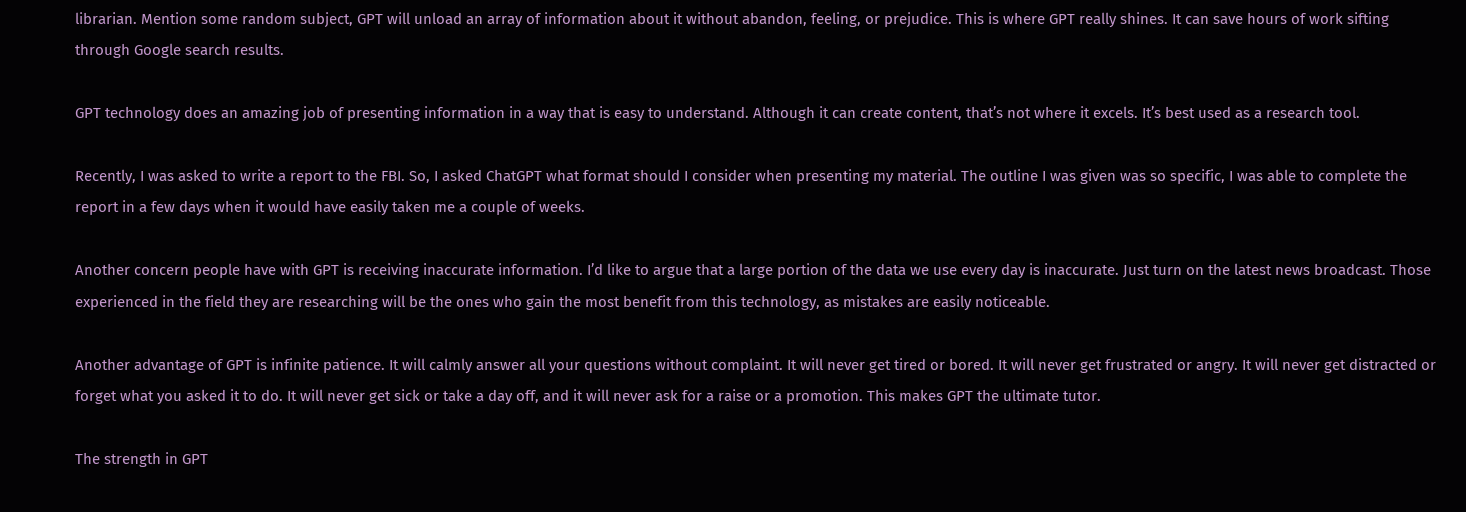librarian. Mention some random subject, GPT will unload an array of information about it without abandon, feeling, or prejudice. This is where GPT really shines. It can save hours of work sifting through Google search results.

GPT technology does an amazing job of presenting information in a way that is easy to understand. Although it can create content, that’s not where it excels. It’s best used as a research tool.

Recently, I was asked to write a report to the FBI. So, I asked ChatGPT what format should I consider when presenting my material. The outline I was given was so specific, I was able to complete the report in a few days when it would have easily taken me a couple of weeks.

Another concern people have with GPT is receiving inaccurate information. I’d like to argue that a large portion of the data we use every day is inaccurate. Just turn on the latest news broadcast. Those experienced in the field they are researching will be the ones who gain the most benefit from this technology, as mistakes are easily noticeable.

Another advantage of GPT is infinite patience. It will calmly answer all your questions without complaint. It will never get tired or bored. It will never get frustrated or angry. It will never get distracted or forget what you asked it to do. It will never get sick or take a day off, and it will never ask for a raise or a promotion. This makes GPT the ultimate tutor.

The strength in GPT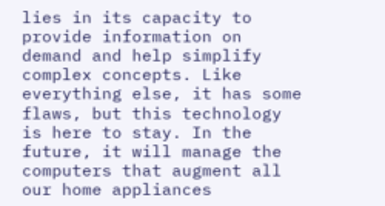lies in its capacity to provide information on demand and help simplify complex concepts. Like everything else, it has some flaws, but this technology is here to stay. In the future, it will manage the computers that augment all our home appliances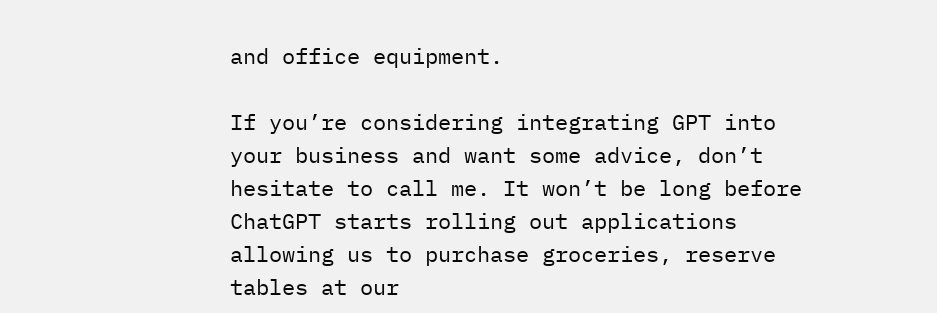and office equipment.

If you’re considering integrating GPT into your business and want some advice, don’t hesitate to call me. It won’t be long before ChatGPT starts rolling out applications allowing us to purchase groceries, reserve tables at our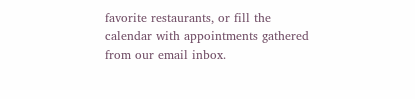favorite restaurants, or fill the calendar with appointments gathered from our email inbox.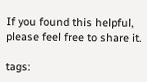If you found this helpful, please feel free to share it.

tags: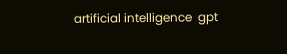artificial intelligence  gpt